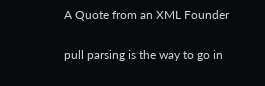A Quote from an XML Founder

pull parsing is the way to go in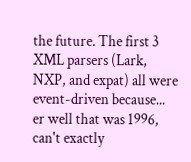the future. The first 3 XML parsers (Lark, NXP, and expat) all were event-driven because... er well that was 1996, can't exactly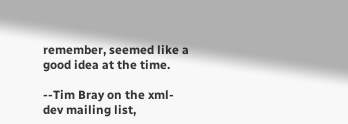remember, seemed like a good idea at the time.

--Tim Bray on the xml-dev mailing list,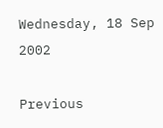Wednesday, 18 Sep 2002

Previous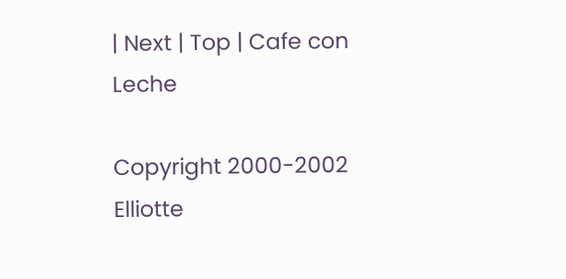| Next | Top | Cafe con Leche

Copyright 2000-2002 Elliotte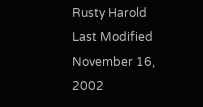Rusty Harold
Last Modified November 16, 2002